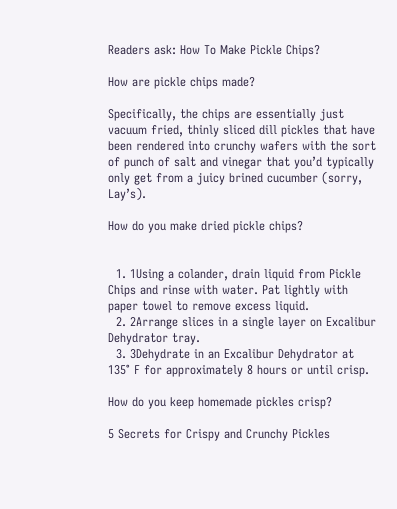Readers ask: How To Make Pickle Chips?

How are pickle chips made?

Specifically, the chips are essentially just vacuum fried, thinly sliced dill pickles that have been rendered into crunchy wafers with the sort of punch of salt and vinegar that you’d typically only get from a juicy brined cucumber (sorry, Lay’s).

How do you make dried pickle chips?


  1. 1Using a colander, drain liquid from Pickle Chips and rinse with water. Pat lightly with paper towel to remove excess liquid.
  2. 2Arrange slices in a single layer on Excalibur Dehydrator tray.
  3. 3Dehydrate in an Excalibur Dehydrator at 135° F for approximately 8 hours or until crisp.

How do you keep homemade pickles crisp?

5 Secrets for Crispy and Crunchy Pickles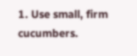1. Use small, firm cucumbers.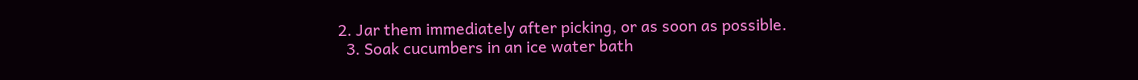2. Jar them immediately after picking, or as soon as possible.
  3. Soak cucumbers in an ice water bath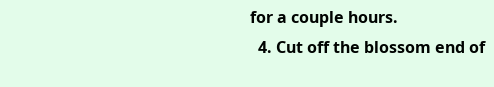for a couple hours.
  4. Cut off the blossom end of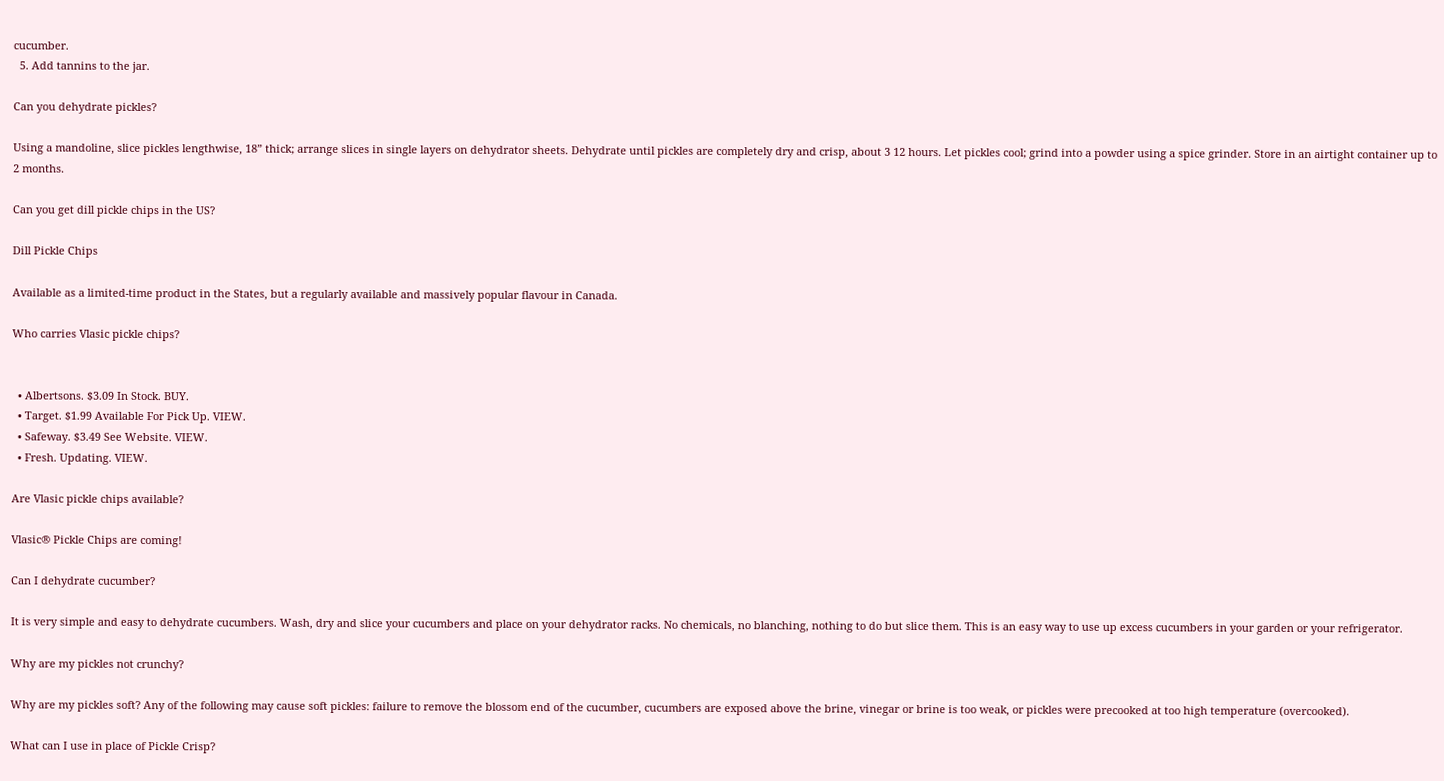cucumber.
  5. Add tannins to the jar.

Can you dehydrate pickles?

Using a mandoline, slice pickles lengthwise, 18” thick; arrange slices in single layers on dehydrator sheets. Dehydrate until pickles are completely dry and crisp, about 3 12 hours. Let pickles cool; grind into a powder using a spice grinder. Store in an airtight container up to 2 months.

Can you get dill pickle chips in the US?

Dill Pickle Chips

Available as a limited-time product in the States, but a regularly available and massively popular flavour in Canada.

Who carries Vlasic pickle chips?


  • Albertsons. $3.09 In Stock. BUY.
  • Target. $1.99 Available For Pick Up. VIEW.
  • Safeway. $3.49 See Website. VIEW.
  • Fresh. Updating. VIEW.

Are Vlasic pickle chips available?

Vlasic® Pickle Chips are coming!

Can I dehydrate cucumber?

It is very simple and easy to dehydrate cucumbers. Wash, dry and slice your cucumbers and place on your dehydrator racks. No chemicals, no blanching, nothing to do but slice them. This is an easy way to use up excess cucumbers in your garden or your refrigerator.

Why are my pickles not crunchy?

Why are my pickles soft? Any of the following may cause soft pickles: failure to remove the blossom end of the cucumber, cucumbers are exposed above the brine, vinegar or brine is too weak, or pickles were precooked at too high temperature (overcooked).

What can I use in place of Pickle Crisp?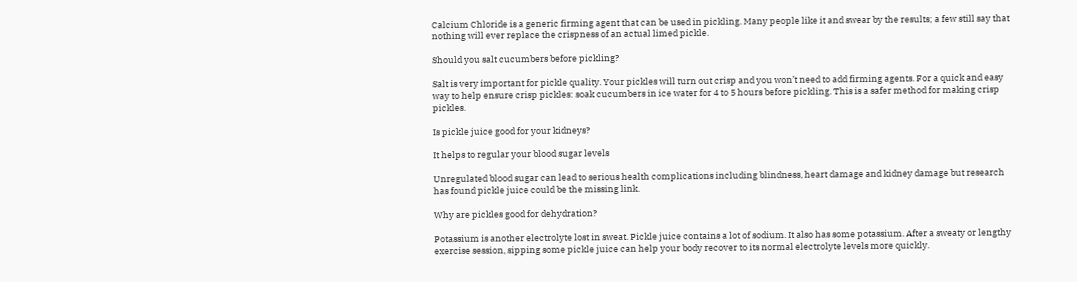Calcium Chloride is a generic firming agent that can be used in pickling. Many people like it and swear by the results; a few still say that nothing will ever replace the crispness of an actual limed pickle.

Should you salt cucumbers before pickling?

Salt is very important for pickle quality. Your pickles will turn out crisp and you won’t need to add firming agents. For a quick and easy way to help ensure crisp pickles: soak cucumbers in ice water for 4 to 5 hours before pickling. This is a safer method for making crisp pickles.

Is pickle juice good for your kidneys?

It helps to regular your blood sugar levels

Unregulated blood sugar can lead to serious health complications including blindness, heart damage and kidney damage but research has found pickle juice could be the missing link.

Why are pickles good for dehydration?

Potassium is another electrolyte lost in sweat. Pickle juice contains a lot of sodium. It also has some potassium. After a sweaty or lengthy exercise session, sipping some pickle juice can help your body recover to its normal electrolyte levels more quickly.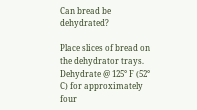Can bread be dehydrated?

Place slices of bread on the dehydrator trays. Dehydrate @ 125° F (52° C) for approximately four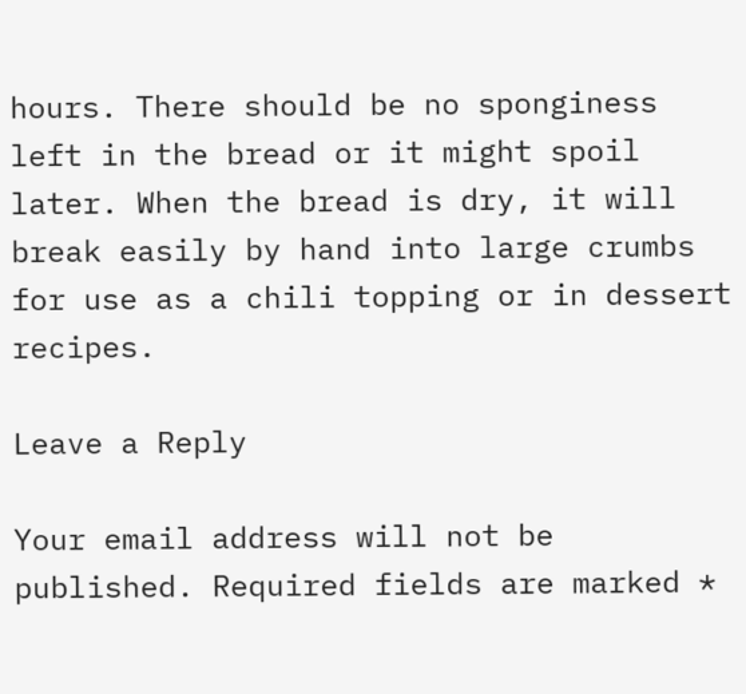hours. There should be no sponginess left in the bread or it might spoil later. When the bread is dry, it will break easily by hand into large crumbs for use as a chili topping or in dessert recipes.

Leave a Reply

Your email address will not be published. Required fields are marked *